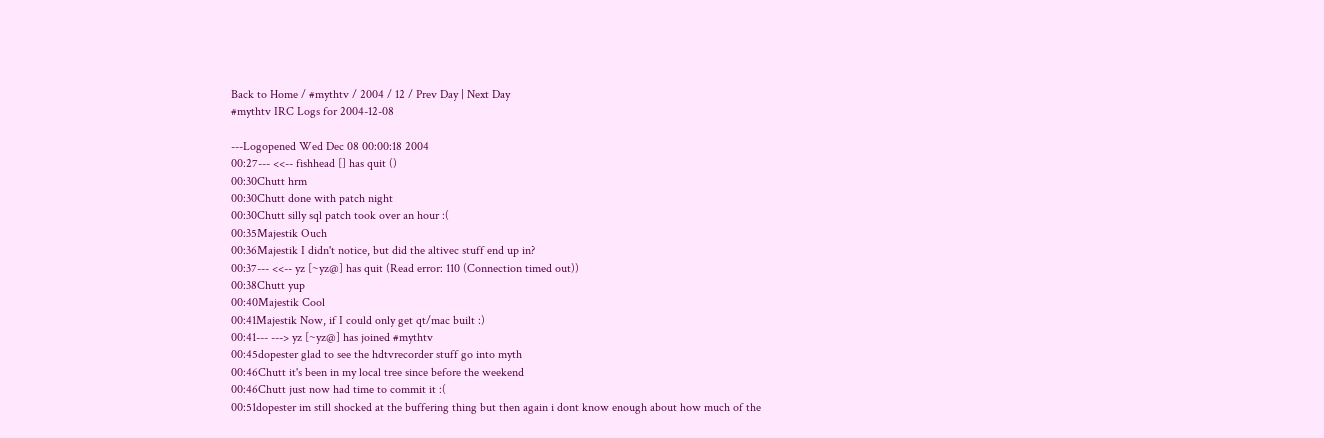Back to Home / #mythtv / 2004 / 12 / Prev Day | Next Day
#mythtv IRC Logs for 2004-12-08

---Logopened Wed Dec 08 00:00:18 2004
00:27--- <<-- fishhead [] has quit ()
00:30Chutt hrm
00:30Chutt done with patch night
00:30Chutt silly sql patch took over an hour :(
00:35Majestik Ouch
00:36Majestik I didn't notice, but did the altivec stuff end up in?
00:37--- <<-- yz [~yz@] has quit (Read error: 110 (Connection timed out))
00:38Chutt yup
00:40Majestik Cool
00:41Majestik Now, if I could only get qt/mac built :)
00:41--- ---> yz [~yz@] has joined #mythtv
00:45dopester glad to see the hdtvrecorder stuff go into myth
00:46Chutt it's been in my local tree since before the weekend
00:46Chutt just now had time to commit it :(
00:51dopester im still shocked at the buffering thing but then again i dont know enough about how much of the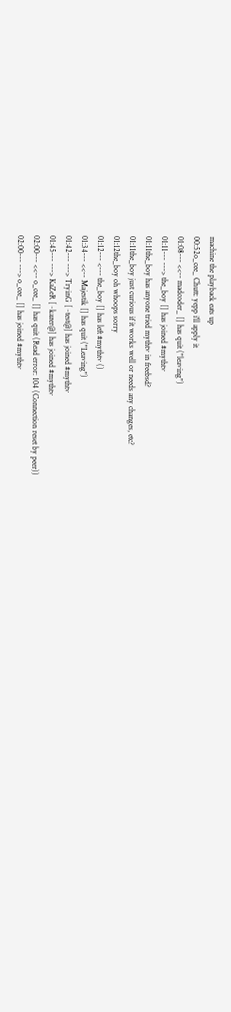machine the playback eats up
00:52o_cee_ Chutt: yepp i'll apply it
01:08--- <<-- madcoder_ [] has quit ("leaving")
01:11--- ---> the_boy [] has joined #mythtv
01:11the_boy has anyone tried mythtv in freebsd?
01:11the_boy just curious if it works well or needs any changes, etc?
01:12the_boy oh whoops sorry
01:12--- <--- the_boy [] has left #mythtv ()
01:34--- <<-- Majestik [] has quit ("Leaving")
01:42--- ---> TryinG [~test@] has joined #mythtv
01:45--- ---> KaZeR [~kazer@] has joined #mythtv
02:00--- <<-- o_cee_ [] has quit (Read error: 104 (Connection reset by peer))
02:00--- ---> o_cee_ [] has joined #mythtv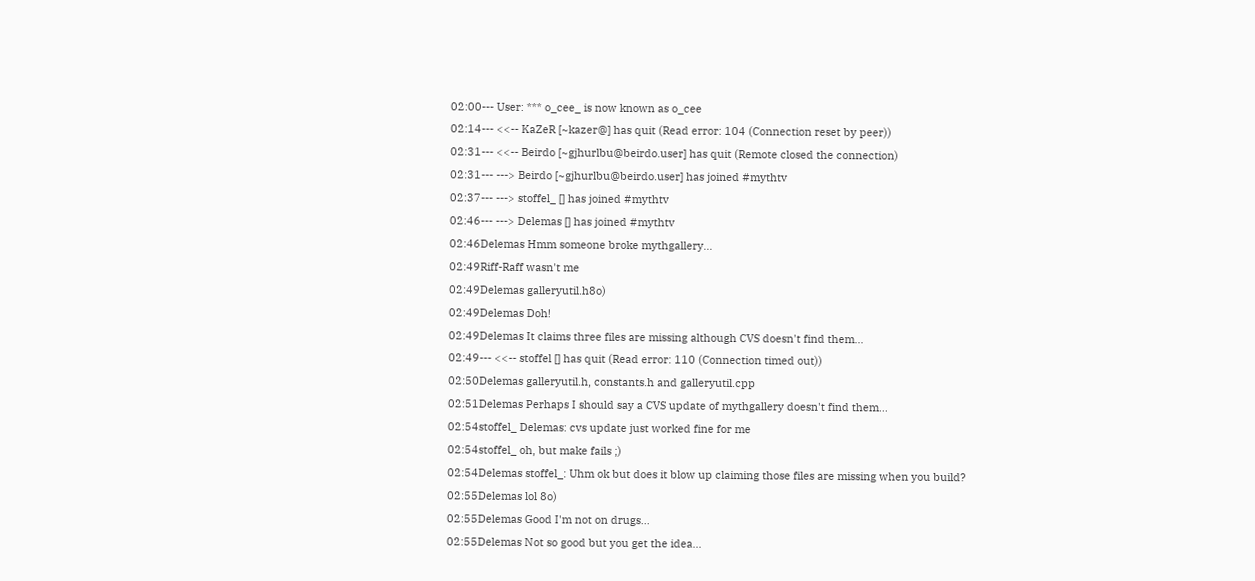02:00--- User: *** o_cee_ is now known as o_cee
02:14--- <<-- KaZeR [~kazer@] has quit (Read error: 104 (Connection reset by peer))
02:31--- <<-- Beirdo [~gjhurlbu@beirdo.user] has quit (Remote closed the connection)
02:31--- ---> Beirdo [~gjhurlbu@beirdo.user] has joined #mythtv
02:37--- ---> stoffel_ [] has joined #mythtv
02:46--- ---> Delemas [] has joined #mythtv
02:46Delemas Hmm someone broke mythgallery...
02:49Riff-Raff wasn't me
02:49Delemas galleryutil.h8o)
02:49Delemas Doh!
02:49Delemas It claims three files are missing although CVS doesn't find them...
02:49--- <<-- stoffel [] has quit (Read error: 110 (Connection timed out))
02:50Delemas galleryutil.h, constants.h and galleryutil.cpp
02:51Delemas Perhaps I should say a CVS update of mythgallery doesn't find them...
02:54stoffel_ Delemas: cvs update just worked fine for me
02:54stoffel_ oh, but make fails ;)
02:54Delemas stoffel_: Uhm ok but does it blow up claiming those files are missing when you build?
02:55Delemas lol 8o)
02:55Delemas Good I'm not on drugs...
02:55Delemas Not so good but you get the idea...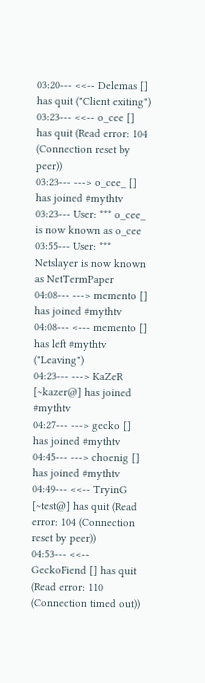03:20--- <<-- Delemas [] has quit ("Client exiting")
03:23--- <<-- o_cee [] has quit (Read error: 104 (Connection reset by peer))
03:23--- ---> o_cee_ [] has joined #mythtv
03:23--- User: *** o_cee_ is now known as o_cee
03:55--- User: *** Netslayer is now known as NetTermPaper
04:08--- ---> memento [] has joined #mythtv
04:08--- <--- memento [] has left #mythtv ("Leaving")
04:23--- ---> KaZeR [~kazer@] has joined #mythtv
04:27--- ---> gecko [] has joined #mythtv
04:45--- ---> choenig [] has joined #mythtv
04:49--- <<-- TryinG [~test@] has quit (Read error: 104 (Connection reset by peer))
04:53--- <<-- GeckoFiend [] has quit (Read error: 110 (Connection timed out))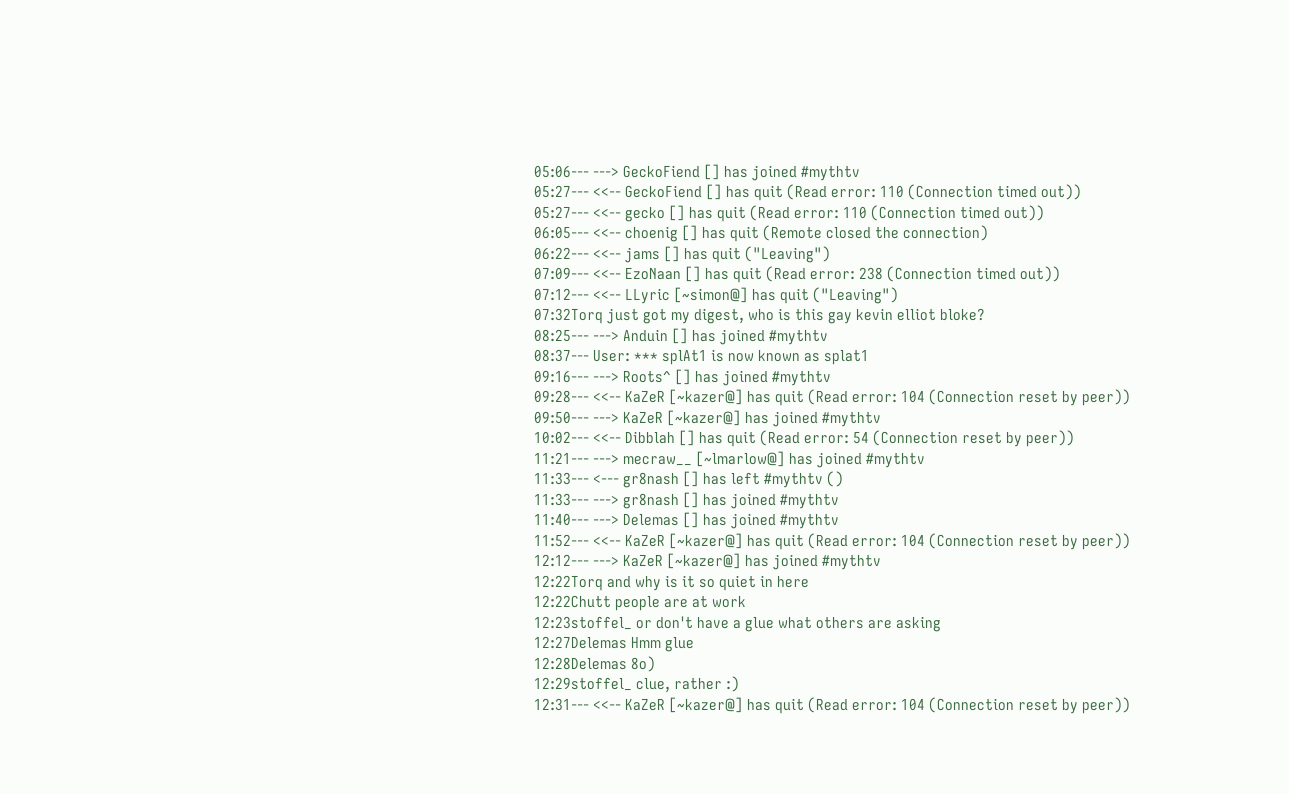05:06--- ---> GeckoFiend [] has joined #mythtv
05:27--- <<-- GeckoFiend [] has quit (Read error: 110 (Connection timed out))
05:27--- <<-- gecko [] has quit (Read error: 110 (Connection timed out))
06:05--- <<-- choenig [] has quit (Remote closed the connection)
06:22--- <<-- jams [] has quit ("Leaving")
07:09--- <<-- EzoNaan [] has quit (Read error: 238 (Connection timed out))
07:12--- <<-- LLyric [~simon@] has quit ("Leaving")
07:32Torq just got my digest, who is this gay kevin elliot bloke?
08:25--- ---> Anduin [] has joined #mythtv
08:37--- User: *** splAt1 is now known as splat1
09:16--- ---> Roots^ [] has joined #mythtv
09:28--- <<-- KaZeR [~kazer@] has quit (Read error: 104 (Connection reset by peer))
09:50--- ---> KaZeR [~kazer@] has joined #mythtv
10:02--- <<-- Dibblah [] has quit (Read error: 54 (Connection reset by peer))
11:21--- ---> mecraw__ [~lmarlow@] has joined #mythtv
11:33--- <--- gr8nash [] has left #mythtv ()
11:33--- ---> gr8nash [] has joined #mythtv
11:40--- ---> Delemas [] has joined #mythtv
11:52--- <<-- KaZeR [~kazer@] has quit (Read error: 104 (Connection reset by peer))
12:12--- ---> KaZeR [~kazer@] has joined #mythtv
12:22Torq and why is it so quiet in here
12:22Chutt people are at work
12:23stoffel_ or don't have a glue what others are asking
12:27Delemas Hmm glue
12:28Delemas 8o)
12:29stoffel_ clue, rather :)
12:31--- <<-- KaZeR [~kazer@] has quit (Read error: 104 (Connection reset by peer))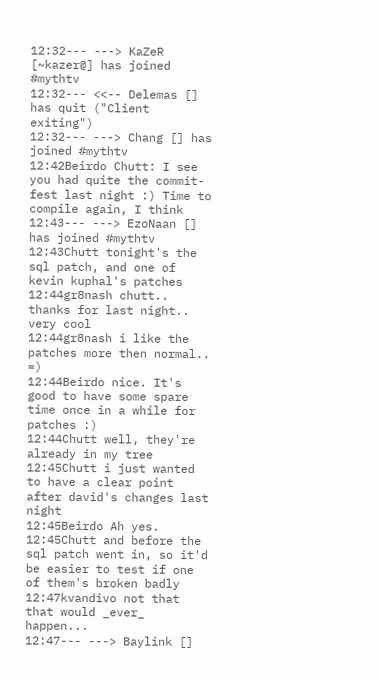12:32--- ---> KaZeR [~kazer@] has joined #mythtv
12:32--- <<-- Delemas [] has quit ("Client exiting")
12:32--- ---> Chang [] has joined #mythtv
12:42Beirdo Chutt: I see you had quite the commit-fest last night :) Time to compile again, I think
12:43--- ---> EzoNaan [] has joined #mythtv
12:43Chutt tonight's the sql patch, and one of kevin kuphal's patches
12:44gr8nash chutt.. thanks for last night.. very cool
12:44gr8nash i like the patches more then normal.. =)
12:44Beirdo nice. It's good to have some spare time once in a while for patches :)
12:44Chutt well, they're already in my tree
12:45Chutt i just wanted to have a clear point after david's changes last night
12:45Beirdo Ah yes.
12:45Chutt and before the sql patch went in, so it'd be easier to test if one of them's broken badly
12:47kvandivo not that that would _ever_ happen...
12:47--- ---> Baylink []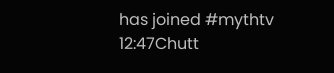has joined #mythtv
12:47Chutt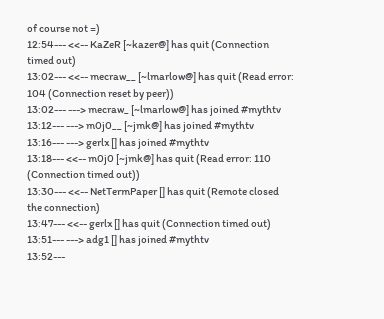of course not =)
12:54--- <<-- KaZeR [~kazer@] has quit (Connection timed out)
13:02--- <<-- mecraw__ [~lmarlow@] has quit (Read error: 104 (Connection reset by peer))
13:02--- ---> mecraw_ [~lmarlow@] has joined #mythtv
13:12--- ---> m0j0__ [~jmk@] has joined #mythtv
13:16--- ---> gerlx [] has joined #mythtv
13:18--- <<-- m0j0 [~jmk@] has quit (Read error: 110 (Connection timed out))
13:30--- <<-- NetTermPaper [] has quit (Remote closed the connection)
13:47--- <<-- gerlx [] has quit (Connection timed out)
13:51--- ---> adg1 [] has joined #mythtv
13:52---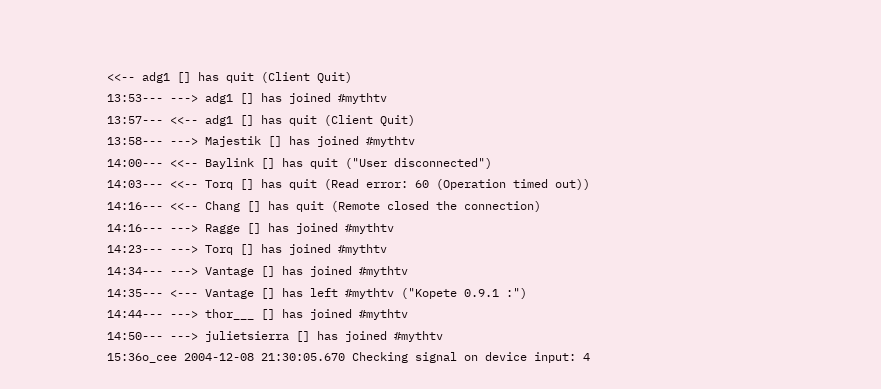<<-- adg1 [] has quit (Client Quit)
13:53--- ---> adg1 [] has joined #mythtv
13:57--- <<-- adg1 [] has quit (Client Quit)
13:58--- ---> Majestik [] has joined #mythtv
14:00--- <<-- Baylink [] has quit ("User disconnected")
14:03--- <<-- Torq [] has quit (Read error: 60 (Operation timed out))
14:16--- <<-- Chang [] has quit (Remote closed the connection)
14:16--- ---> Ragge [] has joined #mythtv
14:23--- ---> Torq [] has joined #mythtv
14:34--- ---> Vantage [] has joined #mythtv
14:35--- <--- Vantage [] has left #mythtv ("Kopete 0.9.1 :")
14:44--- ---> thor___ [] has joined #mythtv
14:50--- ---> julietsierra [] has joined #mythtv
15:36o_cee 2004-12-08 21:30:05.670 Checking signal on device input: 4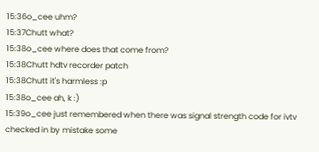15:36o_cee uhm?
15:37Chutt what?
15:38o_cee where does that come from?
15:38Chutt hdtv recorder patch
15:38Chutt it's harmless :p
15:38o_cee ah, k :)
15:39o_cee just remembered when there was signal strength code for ivtv checked in by mistake some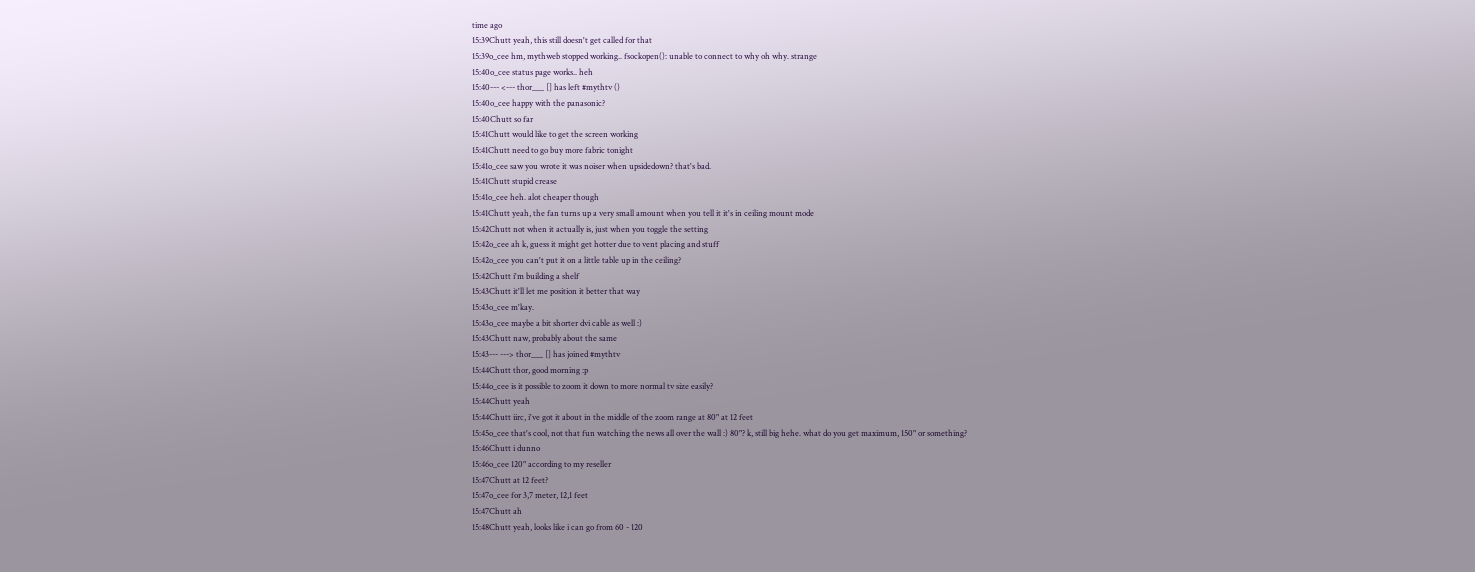time ago
15:39Chutt yeah, this still doesn't get called for that
15:39o_cee hm, mythweb stopped working.. fsockopen(): unable to connect to why oh why. strange
15:40o_cee status page works.. heh
15:40--- <--- thor___ [] has left #mythtv ()
15:40o_cee happy with the panasonic?
15:40Chutt so far
15:41Chutt would like to get the screen working
15:41Chutt need to go buy more fabric tonight
15:41o_cee saw you wrote it was noiser when upsidedown? that's bad.
15:41Chutt stupid crease
15:41o_cee heh. alot cheaper though
15:41Chutt yeah, the fan turns up a very small amount when you tell it it's in ceiling mount mode
15:42Chutt not when it actually is, just when you toggle the setting
15:42o_cee ah k, guess it might get hotter due to vent placing and stuff
15:42o_cee you can't put it on a little table up in the ceiling?
15:42Chutt i'm building a shelf
15:43Chutt it'll let me position it better that way
15:43o_cee m'kay.
15:43o_cee maybe a bit shorter dvi cable as well :)
15:43Chutt naw, probably about the same
15:43--- ---> thor___ [] has joined #mythtv
15:44Chutt thor, good morning :p
15:44o_cee is it possible to zoom it down to more normal tv size easily?
15:44Chutt yeah
15:44Chutt iirc, i've got it about in the middle of the zoom range at 80" at 12 feet
15:45o_cee that's cool, not that fun watching the news all over the wall :) 80"? k, still big hehe. what do you get maximum, 150" or something?
15:46Chutt i dunno
15:46o_cee 120" according to my reseller
15:47Chutt at 12 feet?
15:47o_cee for 3,7 meter, 12,1 feet
15:47Chutt ah
15:48Chutt yeah, looks like i can go from 60 - 120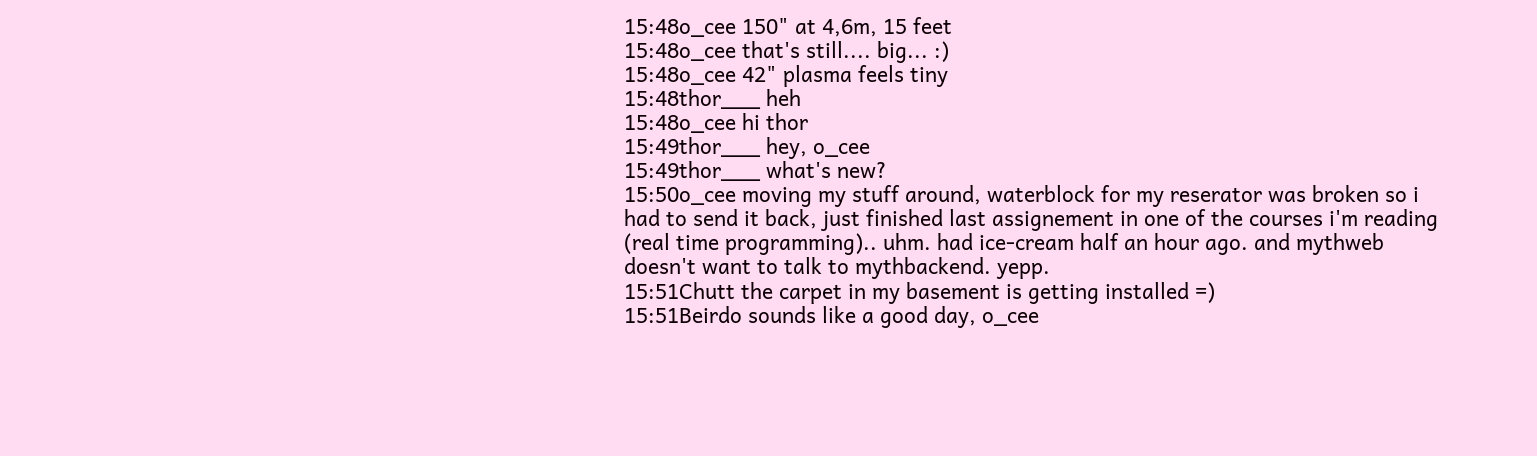15:48o_cee 150" at 4,6m, 15 feet
15:48o_cee that's still.... big... :)
15:48o_cee 42" plasma feels tiny
15:48thor___ heh
15:48o_cee hi thor
15:49thor___ hey, o_cee
15:49thor___ what's new?
15:50o_cee moving my stuff around, waterblock for my reserator was broken so i had to send it back, just finished last assignement in one of the courses i'm reading (real time programming).. uhm. had ice-cream half an hour ago. and mythweb doesn't want to talk to mythbackend. yepp.
15:51Chutt the carpet in my basement is getting installed =)
15:51Beirdo sounds like a good day, o_cee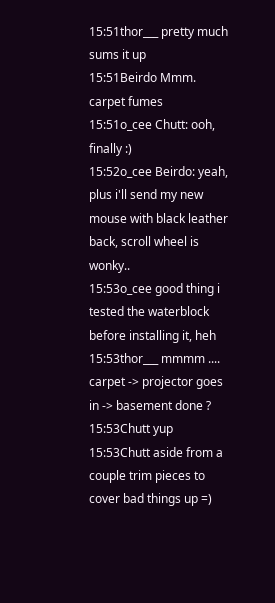15:51thor___ pretty much sums it up
15:51Beirdo Mmm. carpet fumes
15:51o_cee Chutt: ooh, finally :)
15:52o_cee Beirdo: yeah, plus i'll send my new mouse with black leather back, scroll wheel is wonky..
15:53o_cee good thing i tested the waterblock before installing it, heh
15:53thor___ mmmm .... carpet -> projector goes in -> basement done ?
15:53Chutt yup
15:53Chutt aside from a couple trim pieces to cover bad things up =)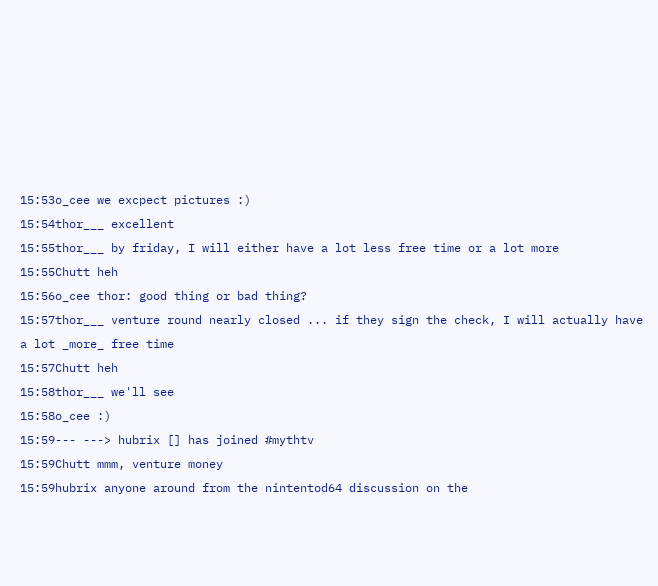15:53o_cee we excpect pictures :)
15:54thor___ excellent
15:55thor___ by friday, I will either have a lot less free time or a lot more
15:55Chutt heh
15:56o_cee thor: good thing or bad thing?
15:57thor___ venture round nearly closed ... if they sign the check, I will actually have a lot _more_ free time
15:57Chutt heh
15:58thor___ we'll see
15:58o_cee :)
15:59--- ---> hubrix [] has joined #mythtv
15:59Chutt mmm, venture money
15:59hubrix anyone around from the nintentod64 discussion on the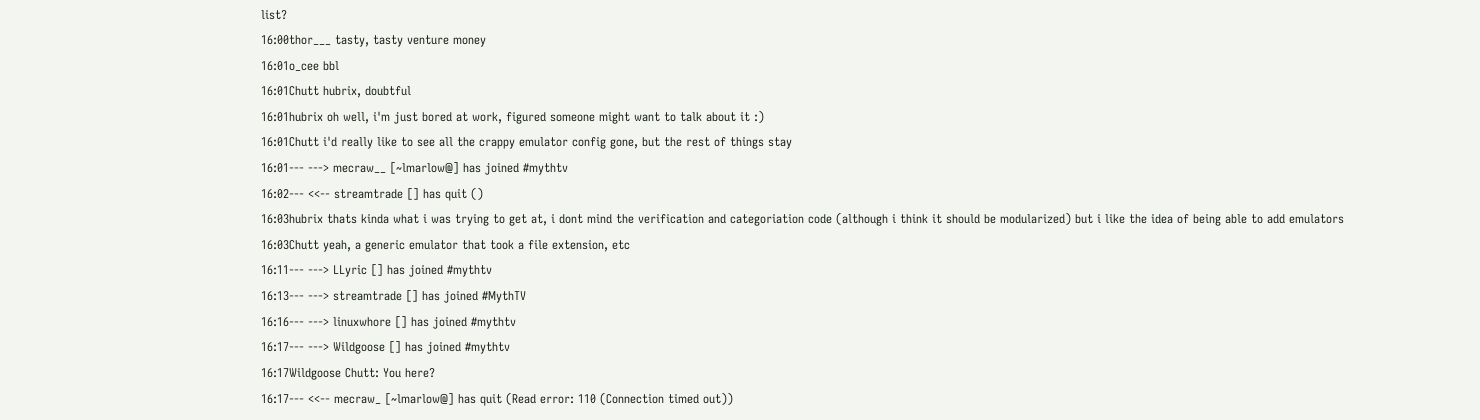list?
16:00thor___ tasty, tasty venture money
16:01o_cee bbl
16:01Chutt hubrix, doubtful
16:01hubrix oh well, i'm just bored at work, figured someone might want to talk about it :)
16:01Chutt i'd really like to see all the crappy emulator config gone, but the rest of things stay
16:01--- ---> mecraw__ [~lmarlow@] has joined #mythtv
16:02--- <<-- streamtrade [] has quit ()
16:03hubrix thats kinda what i was trying to get at, i dont mind the verification and categoriation code (although i think it should be modularized) but i like the idea of being able to add emulators
16:03Chutt yeah, a generic emulator that took a file extension, etc
16:11--- ---> LLyric [] has joined #mythtv
16:13--- ---> streamtrade [] has joined #MythTV
16:16--- ---> linuxwhore [] has joined #mythtv
16:17--- ---> Wildgoose [] has joined #mythtv
16:17Wildgoose Chutt: You here?
16:17--- <<-- mecraw_ [~lmarlow@] has quit (Read error: 110 (Connection timed out))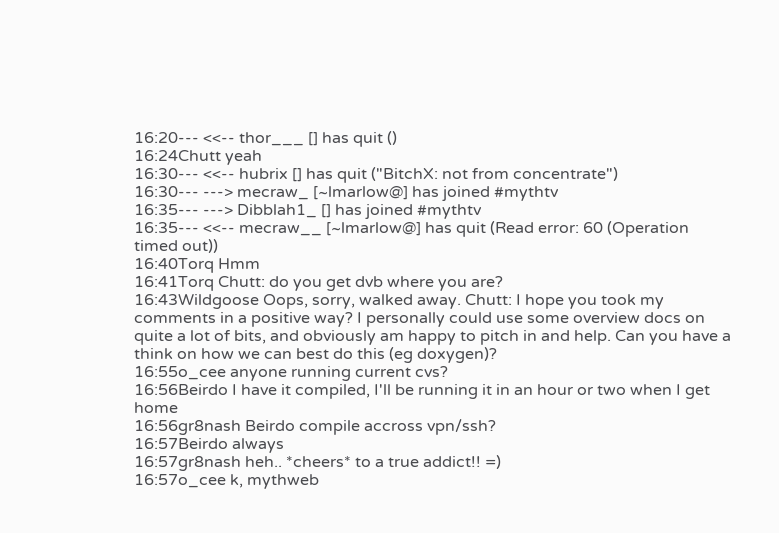16:20--- <<-- thor___ [] has quit ()
16:24Chutt yeah
16:30--- <<-- hubrix [] has quit ("BitchX: not from concentrate")
16:30--- ---> mecraw_ [~lmarlow@] has joined #mythtv
16:35--- ---> Dibblah1_ [] has joined #mythtv
16:35--- <<-- mecraw__ [~lmarlow@] has quit (Read error: 60 (Operation timed out))
16:40Torq Hmm
16:41Torq Chutt: do you get dvb where you are?
16:43Wildgoose Oops, sorry, walked away. Chutt: I hope you took my comments in a positive way? I personally could use some overview docs on quite a lot of bits, and obviously am happy to pitch in and help. Can you have a think on how we can best do this (eg doxygen)?
16:55o_cee anyone running current cvs?
16:56Beirdo I have it compiled, I'll be running it in an hour or two when I get home
16:56gr8nash Beirdo compile accross vpn/ssh?
16:57Beirdo always
16:57gr8nash heh.. *cheers* to a true addict!! =)
16:57o_cee k, mythweb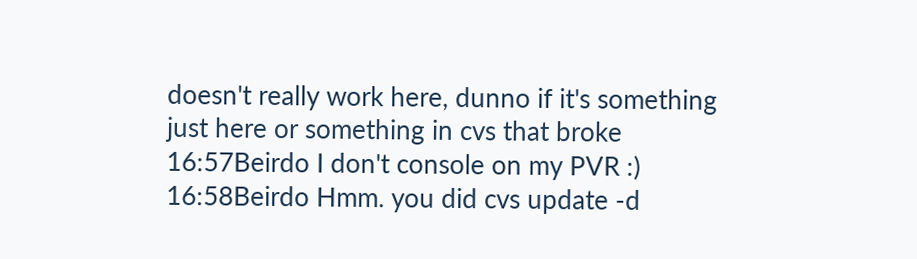doesn't really work here, dunno if it's something just here or something in cvs that broke
16:57Beirdo I don't console on my PVR :)
16:58Beirdo Hmm. you did cvs update -d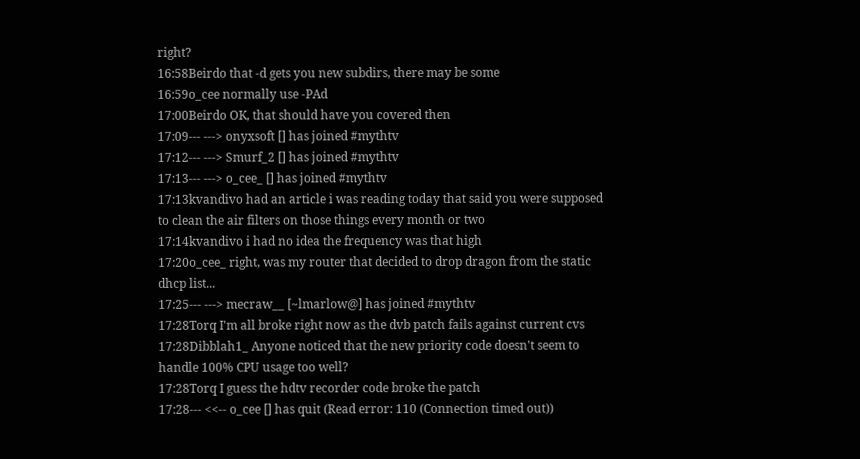right?
16:58Beirdo that -d gets you new subdirs, there may be some
16:59o_cee normally use -PAd
17:00Beirdo OK, that should have you covered then
17:09--- ---> onyxsoft [] has joined #mythtv
17:12--- ---> Smurf_2 [] has joined #mythtv
17:13--- ---> o_cee_ [] has joined #mythtv
17:13kvandivo had an article i was reading today that said you were supposed to clean the air filters on those things every month or two
17:14kvandivo i had no idea the frequency was that high
17:20o_cee_ right, was my router that decided to drop dragon from the static dhcp list...
17:25--- ---> mecraw__ [~lmarlow@] has joined #mythtv
17:28Torq I'm all broke right now as the dvb patch fails against current cvs
17:28Dibblah1_ Anyone noticed that the new priority code doesn't seem to handle 100% CPU usage too well?
17:28Torq I guess the hdtv recorder code broke the patch
17:28--- <<-- o_cee [] has quit (Read error: 110 (Connection timed out))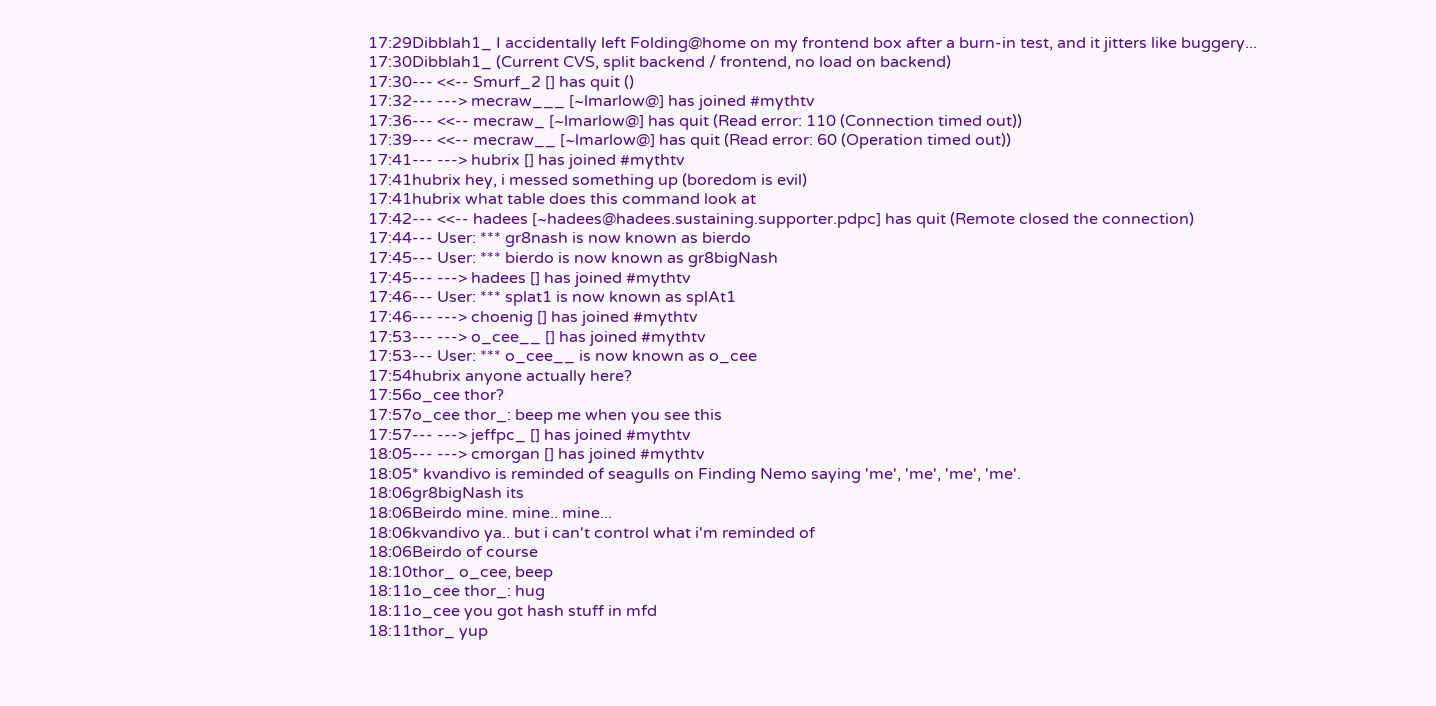17:29Dibblah1_ I accidentally left Folding@home on my frontend box after a burn-in test, and it jitters like buggery...
17:30Dibblah1_ (Current CVS, split backend / frontend, no load on backend)
17:30--- <<-- Smurf_2 [] has quit ()
17:32--- ---> mecraw___ [~lmarlow@] has joined #mythtv
17:36--- <<-- mecraw_ [~lmarlow@] has quit (Read error: 110 (Connection timed out))
17:39--- <<-- mecraw__ [~lmarlow@] has quit (Read error: 60 (Operation timed out))
17:41--- ---> hubrix [] has joined #mythtv
17:41hubrix hey, i messed something up (boredom is evil)
17:41hubrix what table does this command look at
17:42--- <<-- hadees [~hadees@hadees.sustaining.supporter.pdpc] has quit (Remote closed the connection)
17:44--- User: *** gr8nash is now known as bierdo
17:45--- User: *** bierdo is now known as gr8bigNash
17:45--- ---> hadees [] has joined #mythtv
17:46--- User: *** splat1 is now known as splAt1
17:46--- ---> choenig [] has joined #mythtv
17:53--- ---> o_cee__ [] has joined #mythtv
17:53--- User: *** o_cee__ is now known as o_cee
17:54hubrix anyone actually here?
17:56o_cee thor?
17:57o_cee thor_: beep me when you see this
17:57--- ---> jeffpc_ [] has joined #mythtv
18:05--- ---> cmorgan [] has joined #mythtv
18:05* kvandivo is reminded of seagulls on Finding Nemo saying 'me', 'me', 'me', 'me'.
18:06gr8bigNash its
18:06Beirdo mine. mine.. mine...
18:06kvandivo ya.. but i can't control what i'm reminded of
18:06Beirdo of course
18:10thor_ o_cee, beep
18:11o_cee thor_: hug
18:11o_cee you got hash stuff in mfd
18:11thor_ yup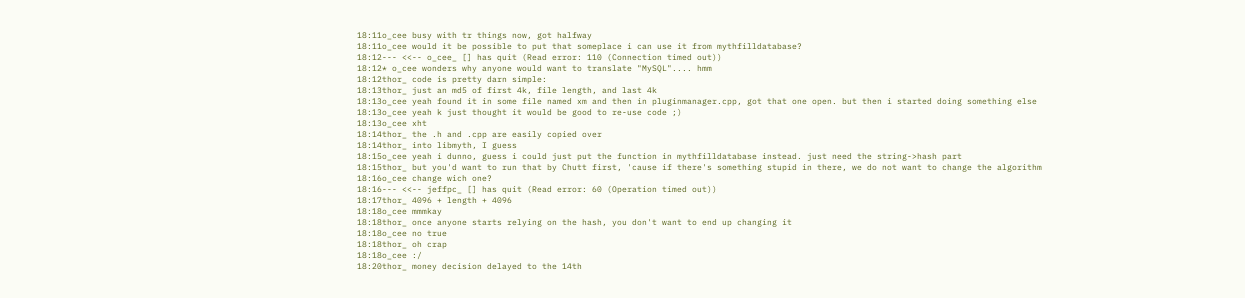18:11o_cee busy with tr things now, got halfway
18:11o_cee would it be possible to put that someplace i can use it from mythfilldatabase?
18:12--- <<-- o_cee_ [] has quit (Read error: 110 (Connection timed out))
18:12* o_cee wonders why anyone would want to translate "MySQL".... hmm
18:12thor_ code is pretty darn simple:
18:13thor_ just an md5 of first 4k, file length, and last 4k
18:13o_cee yeah found it in some file named xm and then in pluginmanager.cpp, got that one open. but then i started doing something else
18:13o_cee yeah k just thought it would be good to re-use code ;)
18:13o_cee xht
18:14thor_ the .h and .cpp are easily copied over
18:14thor_ into libmyth, I guess
18:15o_cee yeah i dunno, guess i could just put the function in mythfilldatabase instead. just need the string->hash part
18:15thor_ but you'd want to run that by Chutt first, 'cause if there's something stupid in there, we do not want to change the algorithm
18:16o_cee change wich one?
18:16--- <<-- jeffpc_ [] has quit (Read error: 60 (Operation timed out))
18:17thor_ 4096 + length + 4096
18:18o_cee mmmkay
18:18thor_ once anyone starts relying on the hash, you don't want to end up changing it
18:18o_cee no true
18:18thor_ oh crap
18:18o_cee :/
18:20thor_ money decision delayed to the 14th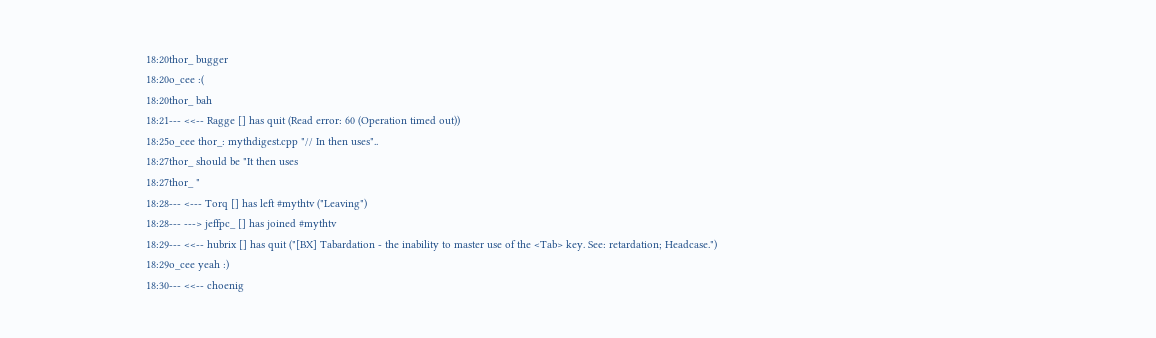18:20thor_ bugger
18:20o_cee :(
18:20thor_ bah
18:21--- <<-- Ragge [] has quit (Read error: 60 (Operation timed out))
18:25o_cee thor_: mythdigest.cpp "// In then uses"..
18:27thor_ should be "It then uses
18:27thor_ "
18:28--- <--- Torq [] has left #mythtv ("Leaving")
18:28--- ---> jeffpc_ [] has joined #mythtv
18:29--- <<-- hubrix [] has quit ("[BX] Tabardation - the inability to master use of the <Tab> key. See: retardation; Headcase.")
18:29o_cee yeah :)
18:30--- <<-- choenig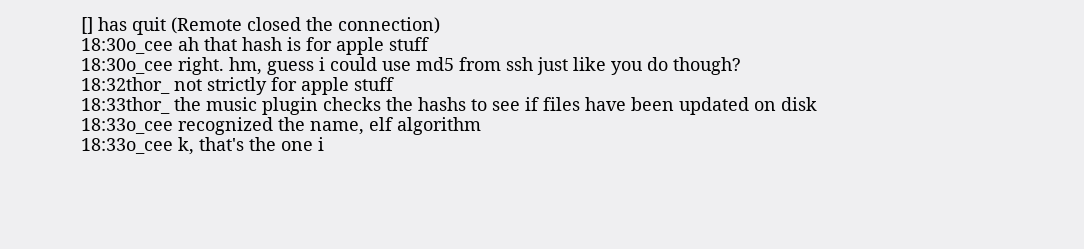[] has quit (Remote closed the connection)
18:30o_cee ah that hash is for apple stuff
18:30o_cee right. hm, guess i could use md5 from ssh just like you do though?
18:32thor_ not strictly for apple stuff
18:33thor_ the music plugin checks the hashs to see if files have been updated on disk
18:33o_cee recognized the name, elf algorithm
18:33o_cee k, that's the one i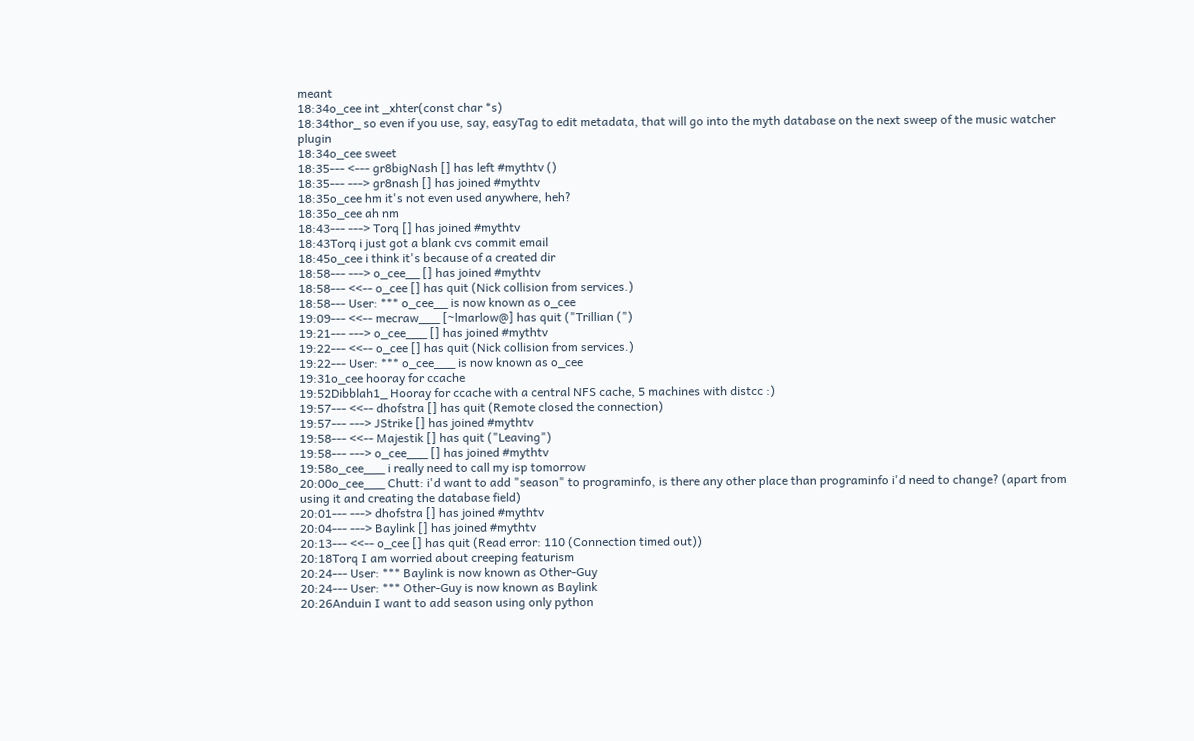meant
18:34o_cee int _xhter(const char *s)
18:34thor_ so even if you use, say, easyTag to edit metadata, that will go into the myth database on the next sweep of the music watcher plugin
18:34o_cee sweet
18:35--- <--- gr8bigNash [] has left #mythtv ()
18:35--- ---> gr8nash [] has joined #mythtv
18:35o_cee hm it's not even used anywhere, heh?
18:35o_cee ah nm
18:43--- ---> Torq [] has joined #mythtv
18:43Torq i just got a blank cvs commit email
18:45o_cee i think it's because of a created dir
18:58--- ---> o_cee__ [] has joined #mythtv
18:58--- <<-- o_cee [] has quit (Nick collision from services.)
18:58--- User: *** o_cee__ is now known as o_cee
19:09--- <<-- mecraw___ [~lmarlow@] has quit ("Trillian (")
19:21--- ---> o_cee___ [] has joined #mythtv
19:22--- <<-- o_cee [] has quit (Nick collision from services.)
19:22--- User: *** o_cee___ is now known as o_cee
19:31o_cee hooray for ccache
19:52Dibblah1_ Hooray for ccache with a central NFS cache, 5 machines with distcc :)
19:57--- <<-- dhofstra [] has quit (Remote closed the connection)
19:57--- ---> JStrike [] has joined #mythtv
19:58--- <<-- Majestik [] has quit ("Leaving")
19:58--- ---> o_cee___ [] has joined #mythtv
19:58o_cee___ i really need to call my isp tomorrow
20:00o_cee___ Chutt: i'd want to add "season" to programinfo, is there any other place than programinfo i'd need to change? (apart from using it and creating the database field)
20:01--- ---> dhofstra [] has joined #mythtv
20:04--- ---> Baylink [] has joined #mythtv
20:13--- <<-- o_cee [] has quit (Read error: 110 (Connection timed out))
20:18Torq I am worried about creeping featurism
20:24--- User: *** Baylink is now known as Other-Guy
20:24--- User: *** Other-Guy is now known as Baylink
20:26Anduin I want to add season using only python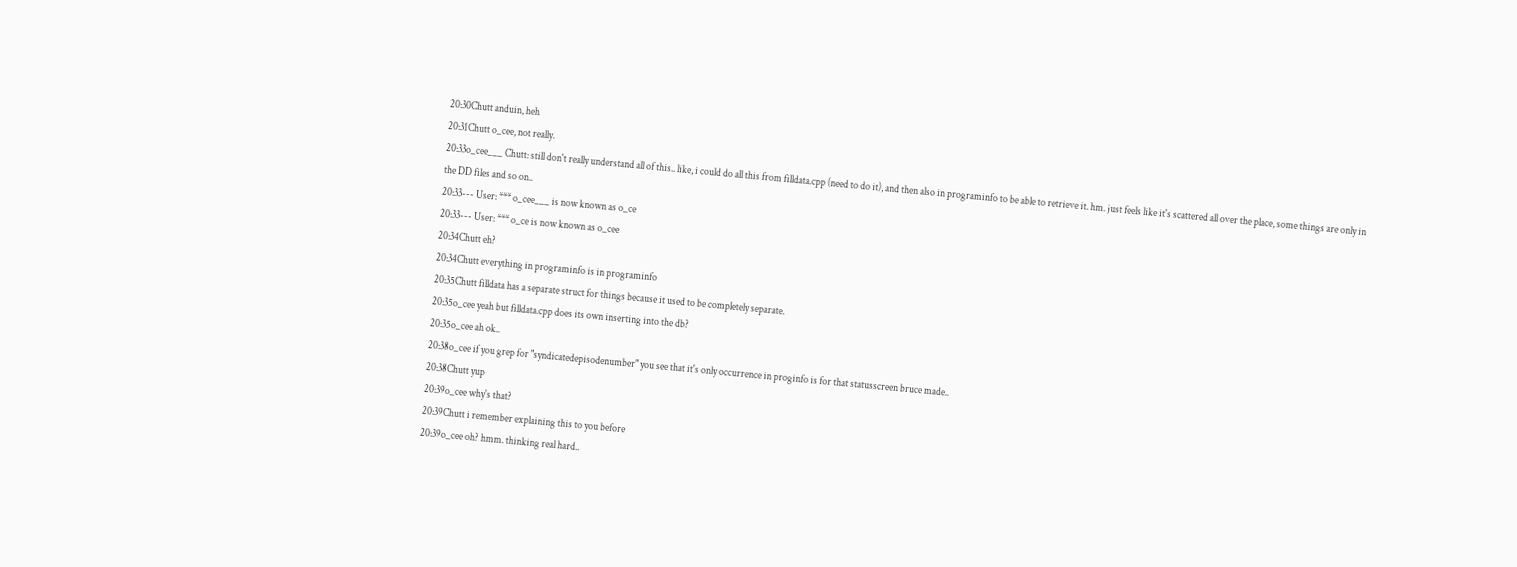20:30Chutt anduin, heh
20:31Chutt o_cee, not really.
20:33o_cee___ Chutt: still don't really understand all of this.. like, i could do all this from filldata.cpp (need to do it), and then also in programinfo to be able to retrieve it. hm. just feels like it's scattered all over the place, some things are only in the DD files and so on..
20:33--- User: *** o_cee___ is now known as o_ce
20:33--- User: *** o_ce is now known as o_cee
20:34Chutt eh?
20:34Chutt everything in programinfo is in programinfo
20:35Chutt filldata has a separate struct for things because it used to be completely separate.
20:35o_cee yeah but filldata.cpp does its own inserting into the db?
20:35o_cee ah ok..
20:38o_cee if you grep for "syndicatedepisodenumber" you see that it's only occurrence in proginfo is for that statusscreen bruce made..
20:38Chutt yup
20:39o_cee why's that?
20:39Chutt i remember explaining this to you before
20:39o_cee oh? hmm. thinking real hard..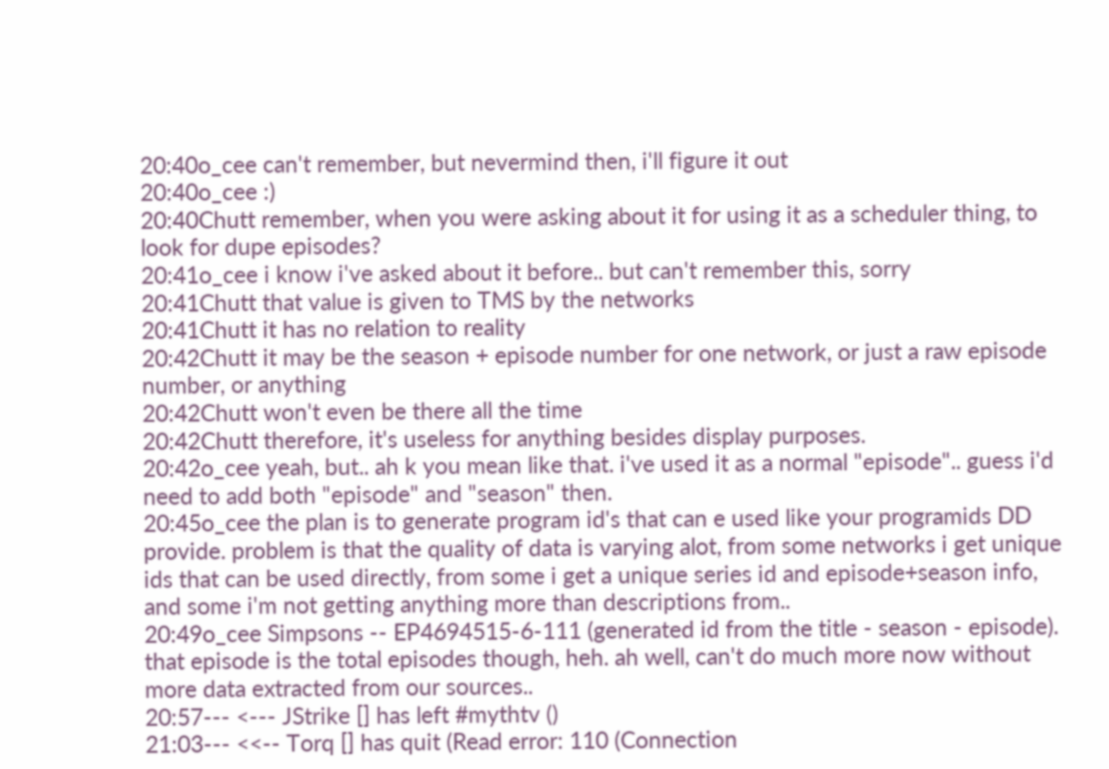20:40o_cee can't remember, but nevermind then, i'll figure it out
20:40o_cee :)
20:40Chutt remember, when you were asking about it for using it as a scheduler thing, to look for dupe episodes?
20:41o_cee i know i've asked about it before.. but can't remember this, sorry
20:41Chutt that value is given to TMS by the networks
20:41Chutt it has no relation to reality
20:42Chutt it may be the season + episode number for one network, or just a raw episode number, or anything
20:42Chutt won't even be there all the time
20:42Chutt therefore, it's useless for anything besides display purposes.
20:42o_cee yeah, but.. ah k you mean like that. i've used it as a normal "episode".. guess i'd need to add both "episode" and "season" then.
20:45o_cee the plan is to generate program id's that can e used like your programids DD provide. problem is that the quality of data is varying alot, from some networks i get unique ids that can be used directly, from some i get a unique series id and episode+season info, and some i'm not getting anything more than descriptions from..
20:49o_cee Simpsons -- EP4694515-6-111 (generated id from the title - season - episode). that episode is the total episodes though, heh. ah well, can't do much more now without more data extracted from our sources..
20:57--- <--- JStrike [] has left #mythtv ()
21:03--- <<-- Torq [] has quit (Read error: 110 (Connection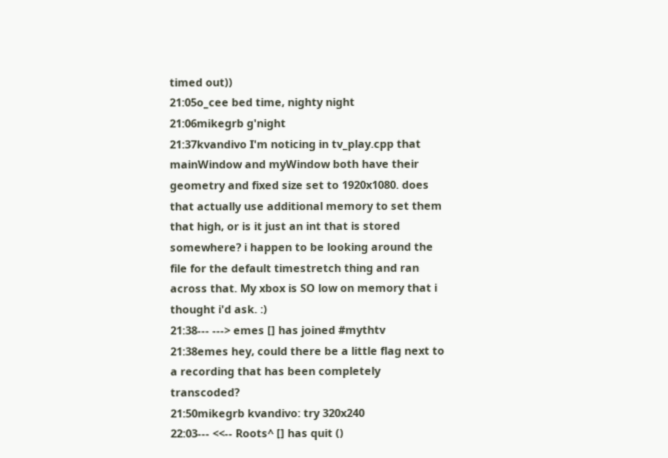timed out))
21:05o_cee bed time, nighty night
21:06mikegrb g'night
21:37kvandivo I'm noticing in tv_play.cpp that mainWindow and myWindow both have their geometry and fixed size set to 1920x1080. does that actually use additional memory to set them that high, or is it just an int that is stored somewhere? i happen to be looking around the file for the default timestretch thing and ran across that. My xbox is SO low on memory that i thought i'd ask. :)
21:38--- ---> emes [] has joined #mythtv
21:38emes hey, could there be a little flag next to a recording that has been completely transcoded?
21:50mikegrb kvandivo: try 320x240
22:03--- <<-- Roots^ [] has quit ()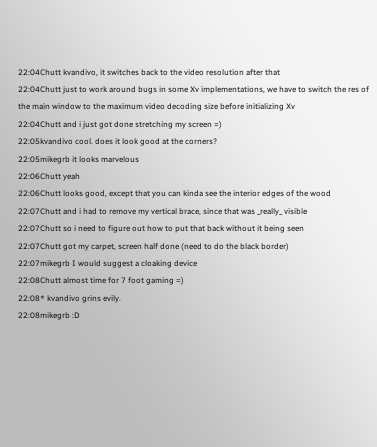22:04Chutt kvandivo, it switches back to the video resolution after that
22:04Chutt just to work around bugs in some Xv implementations, we have to switch the res of the main window to the maximum video decoding size before initializing Xv
22:04Chutt and i just got done stretching my screen =)
22:05kvandivo cool. does it look good at the corners?
22:05mikegrb it looks marvelous
22:06Chutt yeah
22:06Chutt looks good, except that you can kinda see the interior edges of the wood
22:07Chutt and i had to remove my vertical brace, since that was _really_ visible
22:07Chutt so i need to figure out how to put that back without it being seen
22:07Chutt got my carpet, screen half done (need to do the black border)
22:07mikegrb I would suggest a cloaking device
22:08Chutt almost time for 7 foot gaming =)
22:08* kvandivo grins evily.
22:08mikegrb :D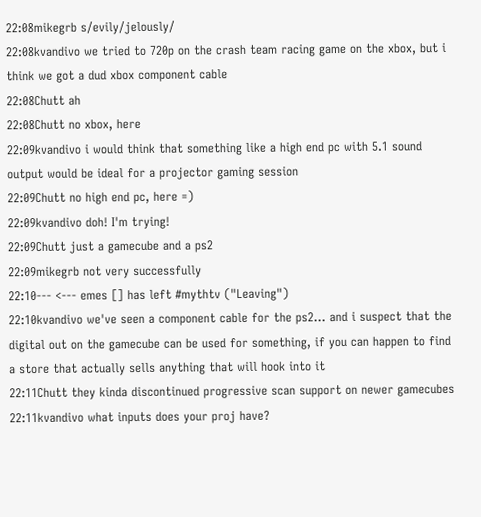22:08mikegrb s/evily/jelously/
22:08kvandivo we tried to 720p on the crash team racing game on the xbox, but i think we got a dud xbox component cable
22:08Chutt ah
22:08Chutt no xbox, here
22:09kvandivo i would think that something like a high end pc with 5.1 sound output would be ideal for a projector gaming session
22:09Chutt no high end pc, here =)
22:09kvandivo doh! I'm trying!
22:09Chutt just a gamecube and a ps2
22:09mikegrb not very successfully
22:10--- <--- emes [] has left #mythtv ("Leaving")
22:10kvandivo we've seen a component cable for the ps2... and i suspect that the digital out on the gamecube can be used for something, if you can happen to find a store that actually sells anything that will hook into it
22:11Chutt they kinda discontinued progressive scan support on newer gamecubes
22:11kvandivo what inputs does your proj have?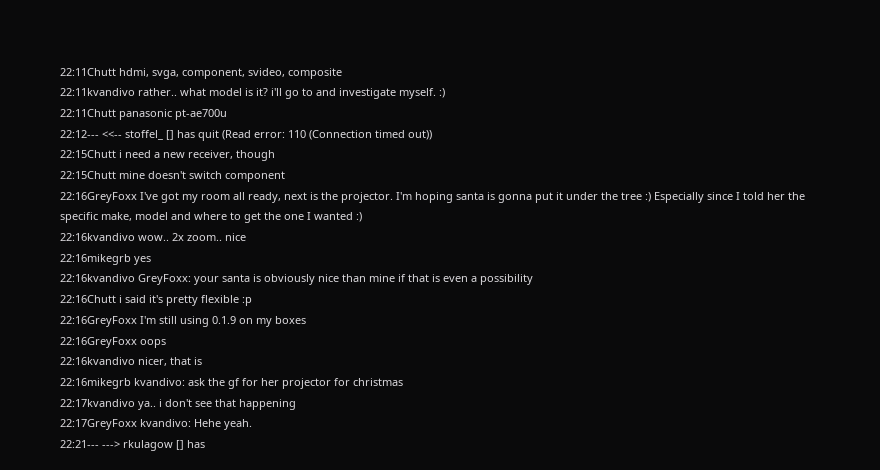22:11Chutt hdmi, svga, component, svideo, composite
22:11kvandivo rather.. what model is it? i'll go to and investigate myself. :)
22:11Chutt panasonic pt-ae700u
22:12--- <<-- stoffel_ [] has quit (Read error: 110 (Connection timed out))
22:15Chutt i need a new receiver, though
22:15Chutt mine doesn't switch component
22:16GreyFoxx I've got my room all ready, next is the projector. I'm hoping santa is gonna put it under the tree :) Especially since I told her the specific make, model and where to get the one I wanted :)
22:16kvandivo wow.. 2x zoom.. nice
22:16mikegrb yes
22:16kvandivo GreyFoxx: your santa is obviously nice than mine if that is even a possibility
22:16Chutt i said it's pretty flexible :p
22:16GreyFoxx I'm still using 0.1.9 on my boxes
22:16GreyFoxx oops
22:16kvandivo nicer, that is
22:16mikegrb kvandivo: ask the gf for her projector for christmas
22:17kvandivo ya.. i don't see that happening
22:17GreyFoxx kvandivo: Hehe yeah.
22:21--- ---> rkulagow [] has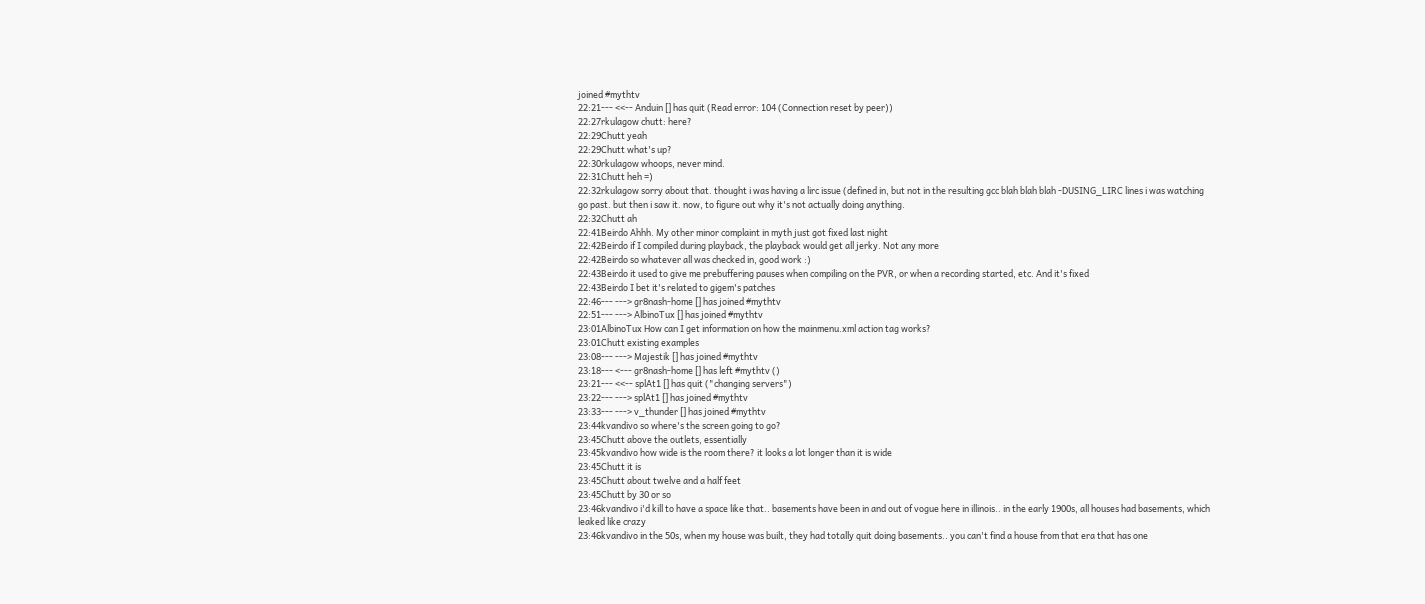joined #mythtv
22:21--- <<-- Anduin [] has quit (Read error: 104 (Connection reset by peer))
22:27rkulagow chutt: here?
22:29Chutt yeah
22:29Chutt what's up?
22:30rkulagow whoops, never mind.
22:31Chutt heh =)
22:32rkulagow sorry about that. thought i was having a lirc issue (defined in, but not in the resulting gcc blah blah blah -DUSING_LIRC lines i was watching go past. but then i saw it. now, to figure out why it's not actually doing anything.
22:32Chutt ah
22:41Beirdo Ahhh. My other minor complaint in myth just got fixed last night
22:42Beirdo if I compiled during playback, the playback would get all jerky. Not any more
22:42Beirdo so whatever all was checked in, good work :)
22:43Beirdo it used to give me prebuffering pauses when compiling on the PVR, or when a recording started, etc. And it's fixed
22:43Beirdo I bet it's related to gigem's patches
22:46--- ---> gr8nash-home [] has joined #mythtv
22:51--- ---> AlbinoTux [] has joined #mythtv
23:01AlbinoTux How can I get information on how the mainmenu.xml action tag works?
23:01Chutt existing examples
23:08--- ---> Majestik [] has joined #mythtv
23:18--- <--- gr8nash-home [] has left #mythtv ()
23:21--- <<-- splAt1 [] has quit ("changing servers")
23:22--- ---> splAt1 [] has joined #mythtv
23:33--- ---> v_thunder [] has joined #mythtv
23:44kvandivo so where's the screen going to go?
23:45Chutt above the outlets, essentially
23:45kvandivo how wide is the room there? it looks a lot longer than it is wide
23:45Chutt it is
23:45Chutt about twelve and a half feet
23:45Chutt by 30 or so
23:46kvandivo i'd kill to have a space like that.. basements have been in and out of vogue here in illinois.. in the early 1900s, all houses had basements, which leaked like crazy
23:46kvandivo in the 50s, when my house was built, they had totally quit doing basements.. you can't find a house from that era that has one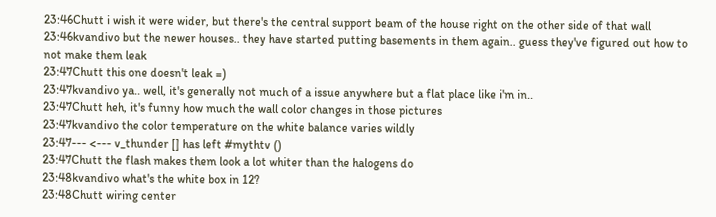23:46Chutt i wish it were wider, but there's the central support beam of the house right on the other side of that wall
23:46kvandivo but the newer houses.. they have started putting basements in them again.. guess they've figured out how to not make them leak
23:47Chutt this one doesn't leak =)
23:47kvandivo ya.. well, it's generally not much of a issue anywhere but a flat place like i'm in..
23:47Chutt heh, it's funny how much the wall color changes in those pictures
23:47kvandivo the color temperature on the white balance varies wildly
23:47--- <--- v_thunder [] has left #mythtv ()
23:47Chutt the flash makes them look a lot whiter than the halogens do
23:48kvandivo what's the white box in 12?
23:48Chutt wiring center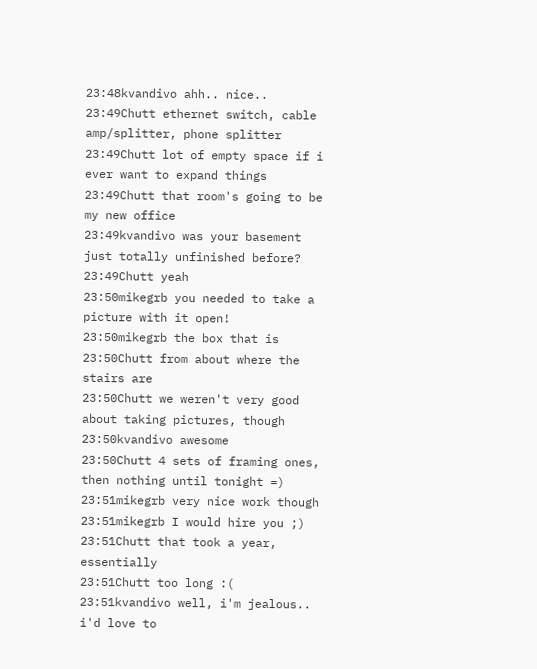23:48kvandivo ahh.. nice..
23:49Chutt ethernet switch, cable amp/splitter, phone splitter
23:49Chutt lot of empty space if i ever want to expand things
23:49Chutt that room's going to be my new office
23:49kvandivo was your basement just totally unfinished before?
23:49Chutt yeah
23:50mikegrb you needed to take a picture with it open!
23:50mikegrb the box that is
23:50Chutt from about where the stairs are
23:50Chutt we weren't very good about taking pictures, though
23:50kvandivo awesome
23:50Chutt 4 sets of framing ones, then nothing until tonight =)
23:51mikegrb very nice work though
23:51mikegrb I would hire you ;)
23:51Chutt that took a year, essentially
23:51Chutt too long :(
23:51kvandivo well, i'm jealous.. i'd love to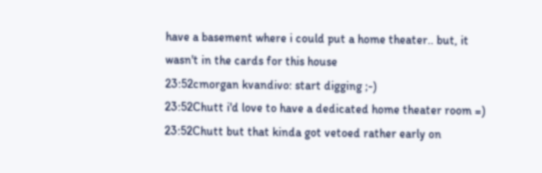have a basement where i could put a home theater.. but, it wasn't in the cards for this house
23:52cmorgan kvandivo: start digging ;-)
23:52Chutt i'd love to have a dedicated home theater room =)
23:52Chutt but that kinda got vetoed rather early on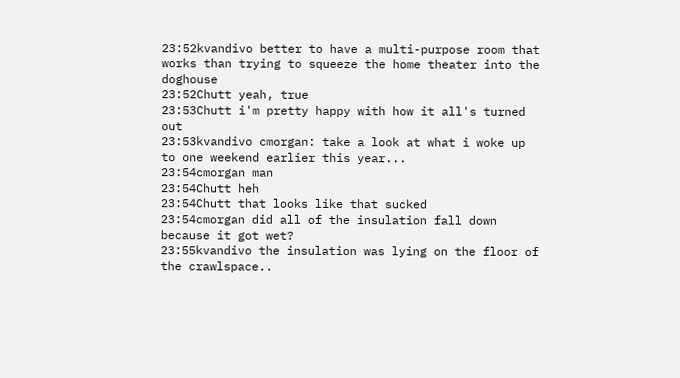23:52kvandivo better to have a multi-purpose room that works than trying to squeeze the home theater into the doghouse
23:52Chutt yeah, true
23:53Chutt i'm pretty happy with how it all's turned out
23:53kvandivo cmorgan: take a look at what i woke up to one weekend earlier this year...
23:54cmorgan man
23:54Chutt heh
23:54Chutt that looks like that sucked
23:54cmorgan did all of the insulation fall down because it got wet?
23:55kvandivo the insulation was lying on the floor of the crawlspace..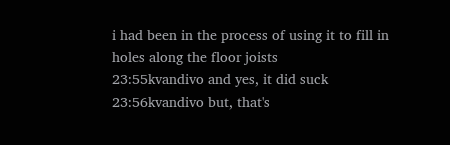i had been in the process of using it to fill in holes along the floor joists
23:55kvandivo and yes, it did suck
23:56kvandivo but, that's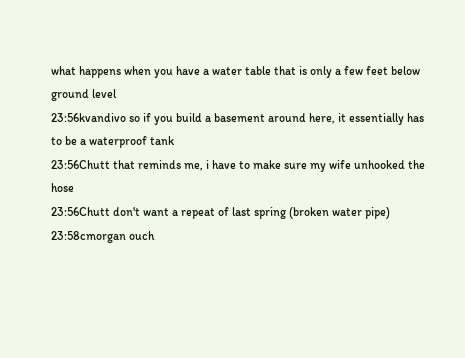what happens when you have a water table that is only a few feet below ground level
23:56kvandivo so if you build a basement around here, it essentially has to be a waterproof tank
23:56Chutt that reminds me, i have to make sure my wife unhooked the hose
23:56Chutt don't want a repeat of last spring (broken water pipe)
23:58cmorgan ouch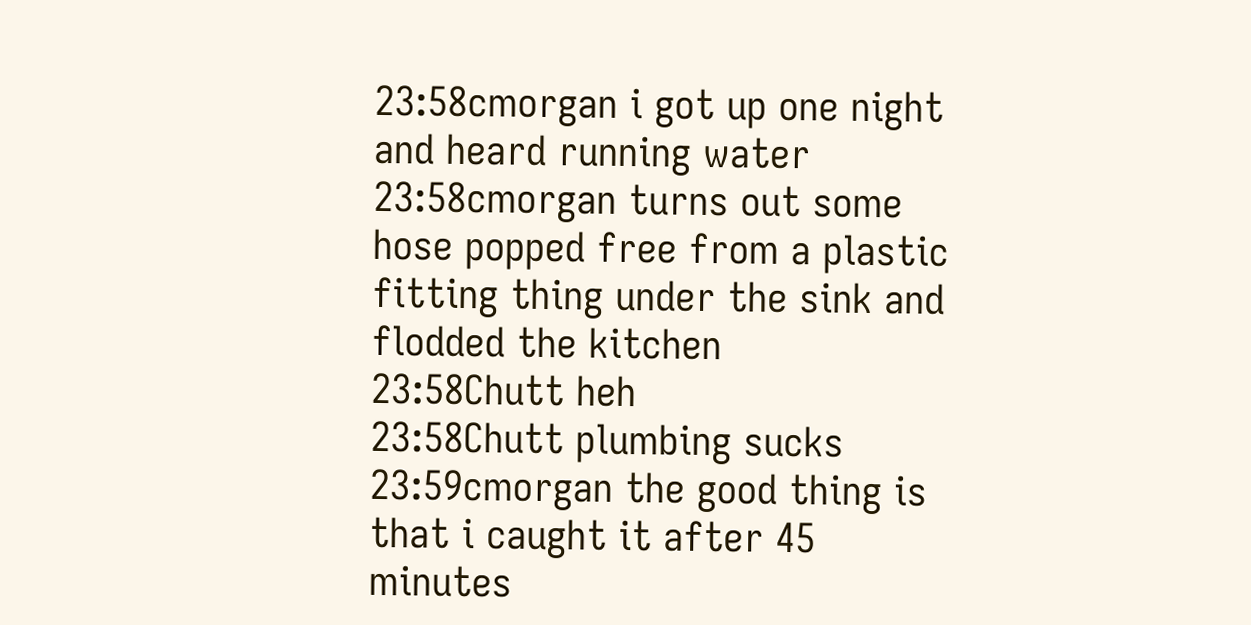23:58cmorgan i got up one night and heard running water
23:58cmorgan turns out some hose popped free from a plastic fitting thing under the sink and flodded the kitchen
23:58Chutt heh
23:58Chutt plumbing sucks
23:59cmorgan the good thing is that i caught it after 45 minutes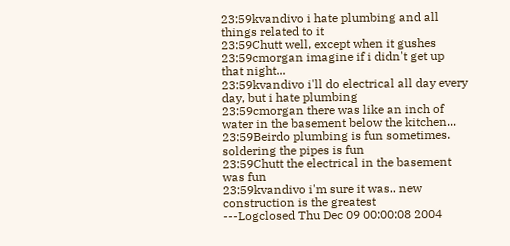23:59kvandivo i hate plumbing and all things related to it
23:59Chutt well, except when it gushes
23:59cmorgan imagine if i didn't get up that night...
23:59kvandivo i'll do electrical all day every day, but i hate plumbing
23:59cmorgan there was like an inch of water in the basement below the kitchen...
23:59Beirdo plumbing is fun sometimes. soldering the pipes is fun
23:59Chutt the electrical in the basement was fun
23:59kvandivo i'm sure it was.. new construction is the greatest
---Logclosed Thu Dec 09 00:00:08 2004